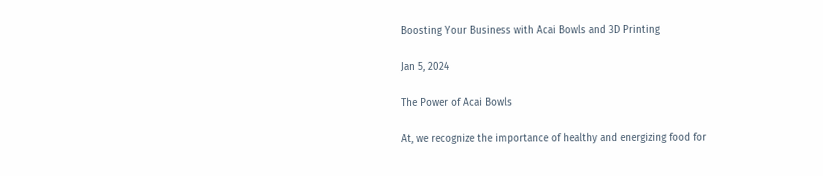Boosting Your Business with Acai Bowls and 3D Printing

Jan 5, 2024

The Power of Acai Bowls

At, we recognize the importance of healthy and energizing food for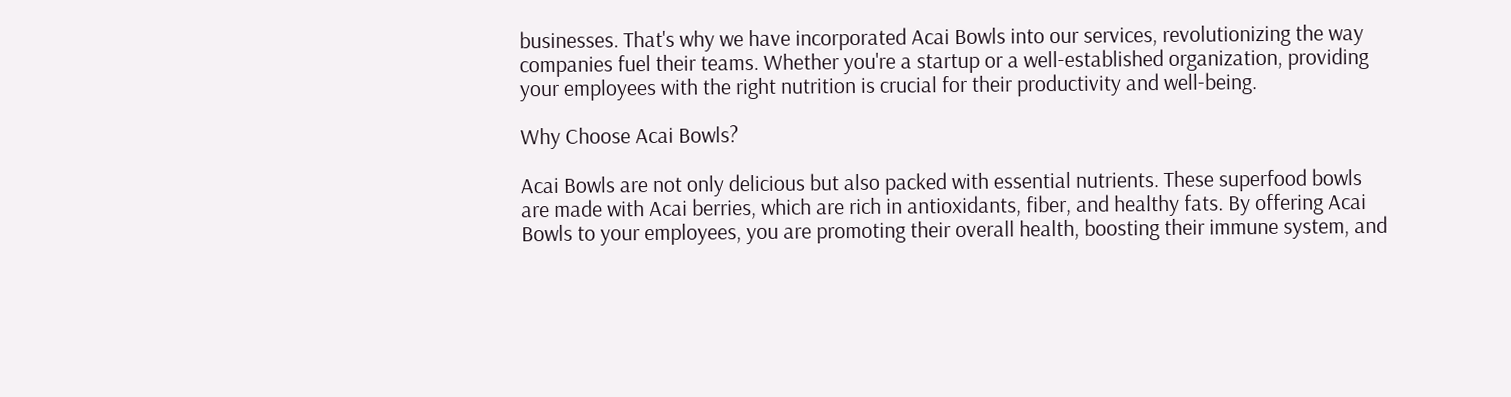businesses. That's why we have incorporated Acai Bowls into our services, revolutionizing the way companies fuel their teams. Whether you're a startup or a well-established organization, providing your employees with the right nutrition is crucial for their productivity and well-being.

Why Choose Acai Bowls?

Acai Bowls are not only delicious but also packed with essential nutrients. These superfood bowls are made with Acai berries, which are rich in antioxidants, fiber, and healthy fats. By offering Acai Bowls to your employees, you are promoting their overall health, boosting their immune system, and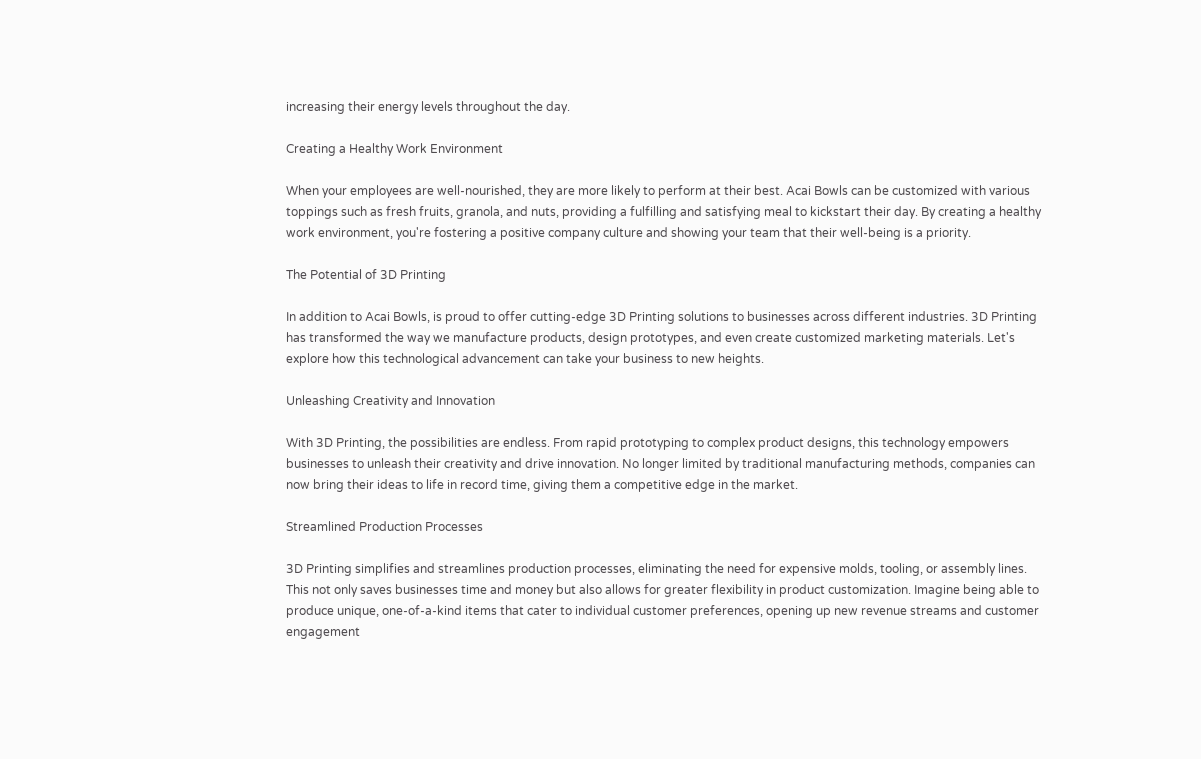increasing their energy levels throughout the day.

Creating a Healthy Work Environment

When your employees are well-nourished, they are more likely to perform at their best. Acai Bowls can be customized with various toppings such as fresh fruits, granola, and nuts, providing a fulfilling and satisfying meal to kickstart their day. By creating a healthy work environment, you're fostering a positive company culture and showing your team that their well-being is a priority.

The Potential of 3D Printing

In addition to Acai Bowls, is proud to offer cutting-edge 3D Printing solutions to businesses across different industries. 3D Printing has transformed the way we manufacture products, design prototypes, and even create customized marketing materials. Let's explore how this technological advancement can take your business to new heights.

Unleashing Creativity and Innovation

With 3D Printing, the possibilities are endless. From rapid prototyping to complex product designs, this technology empowers businesses to unleash their creativity and drive innovation. No longer limited by traditional manufacturing methods, companies can now bring their ideas to life in record time, giving them a competitive edge in the market.

Streamlined Production Processes

3D Printing simplifies and streamlines production processes, eliminating the need for expensive molds, tooling, or assembly lines. This not only saves businesses time and money but also allows for greater flexibility in product customization. Imagine being able to produce unique, one-of-a-kind items that cater to individual customer preferences, opening up new revenue streams and customer engagement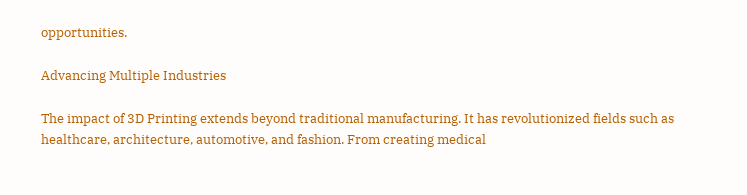opportunities.

Advancing Multiple Industries

The impact of 3D Printing extends beyond traditional manufacturing. It has revolutionized fields such as healthcare, architecture, automotive, and fashion. From creating medical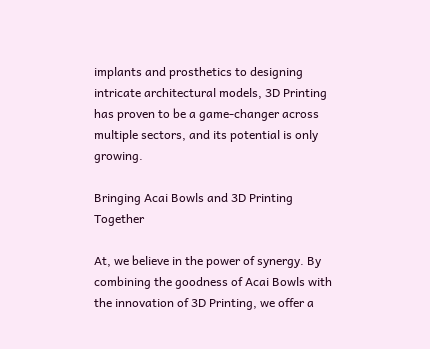implants and prosthetics to designing intricate architectural models, 3D Printing has proven to be a game-changer across multiple sectors, and its potential is only growing.

Bringing Acai Bowls and 3D Printing Together

At, we believe in the power of synergy. By combining the goodness of Acai Bowls with the innovation of 3D Printing, we offer a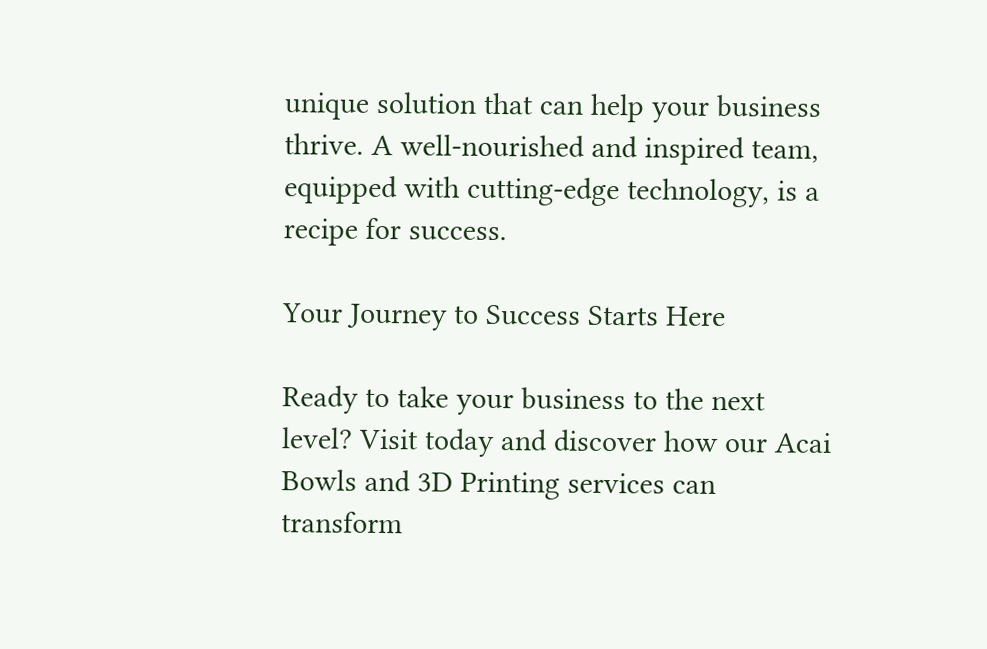unique solution that can help your business thrive. A well-nourished and inspired team, equipped with cutting-edge technology, is a recipe for success.

Your Journey to Success Starts Here

Ready to take your business to the next level? Visit today and discover how our Acai Bowls and 3D Printing services can transform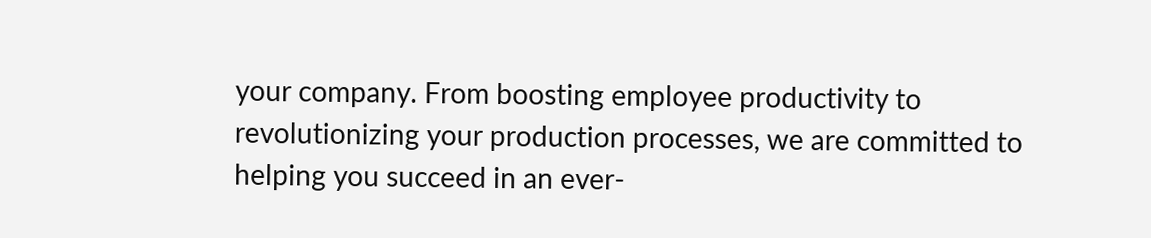your company. From boosting employee productivity to revolutionizing your production processes, we are committed to helping you succeed in an ever-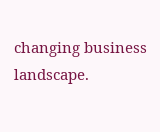changing business landscape.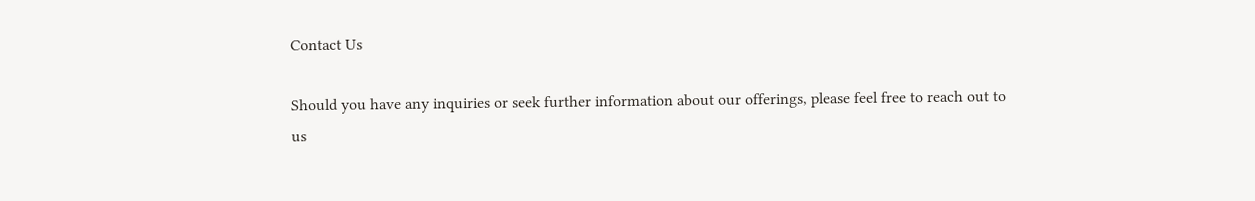Contact Us

Should you have any inquiries or seek further information about our offerings, please feel free to reach out to us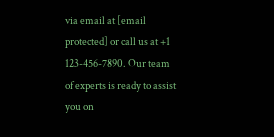via email at [email protected] or call us at +1 123-456-7890. Our team of experts is ready to assist you on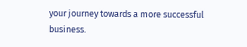your journey towards a more successful business.